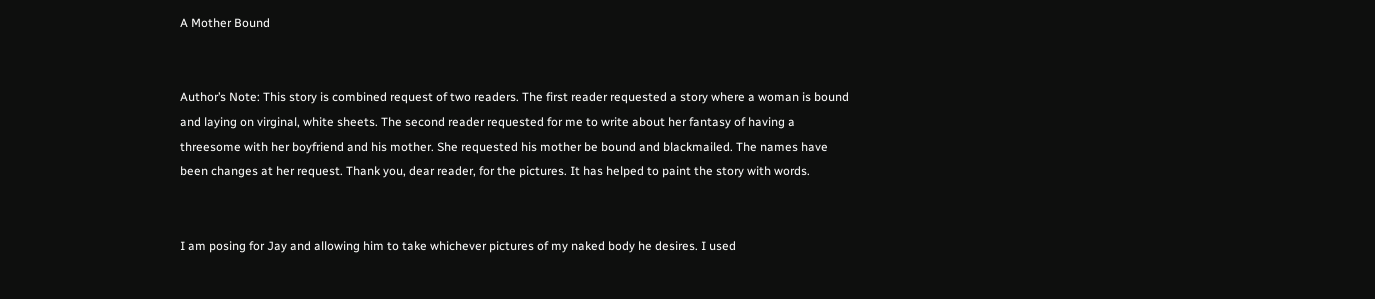A Mother Bound


Author’s Note: This story is combined request of two readers. The first reader requested a story where a woman is bound and laying on virginal, white sheets. The second reader requested for me to write about her fantasy of having a threesome with her boyfriend and his mother. She requested his mother be bound and blackmailed. The names have been changes at her request. Thank you, dear reader, for the pictures. It has helped to paint the story with words.


I am posing for Jay and allowing him to take whichever pictures of my naked body he desires. I used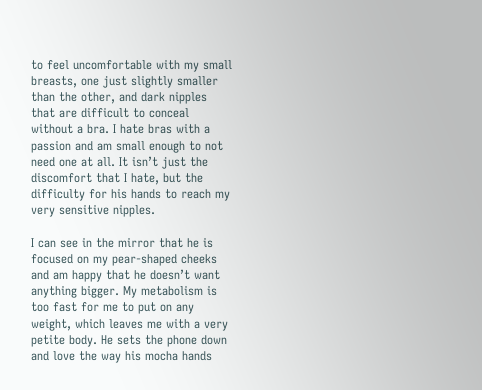to feel uncomfortable with my small breasts, one just slightly smaller than the other, and dark nipples that are difficult to conceal without a bra. I hate bras with a passion and am small enough to not need one at all. It isn’t just the discomfort that I hate, but the difficulty for his hands to reach my very sensitive nipples.

I can see in the mirror that he is focused on my pear-shaped cheeks and am happy that he doesn’t want anything bigger. My metabolism is too fast for me to put on any weight, which leaves me with a very petite body. He sets the phone down and love the way his mocha hands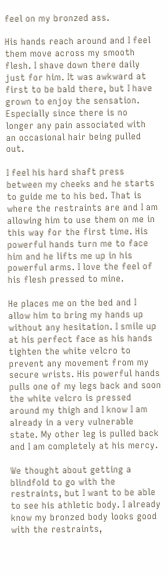feel on my bronzed ass.

His hands reach around and I feel them move across my smooth flesh. I shave down there daily just for him. It was awkward at first to be bald there, but I have grown to enjoy the sensation. Especially since there is no longer any pain associated with an occasional hair being pulled out.

I feel his hard shaft press between my cheeks and he starts to guide me to his bed. That is where the restraints are and I am allowing him to use them on me in this way for the first time. His powerful hands turn me to face him and he lifts me up in his powerful arms. I love the feel of his flesh pressed to mine.

He places me on the bed and I allow him to bring my hands up without any hesitation. I smile up at his perfect face as his hands tighten the white velcro to prevent any movement from my secure wrists. His powerful hands pulls one of my legs back and soon the white velcro is pressed around my thigh and I know I am already in a very vulnerable state. My other leg is pulled back and I am completely at his mercy.

We thought about getting a blindfold to go with the restraints, but I want to be able to see his athletic body. I already know my bronzed body looks good with the restraints,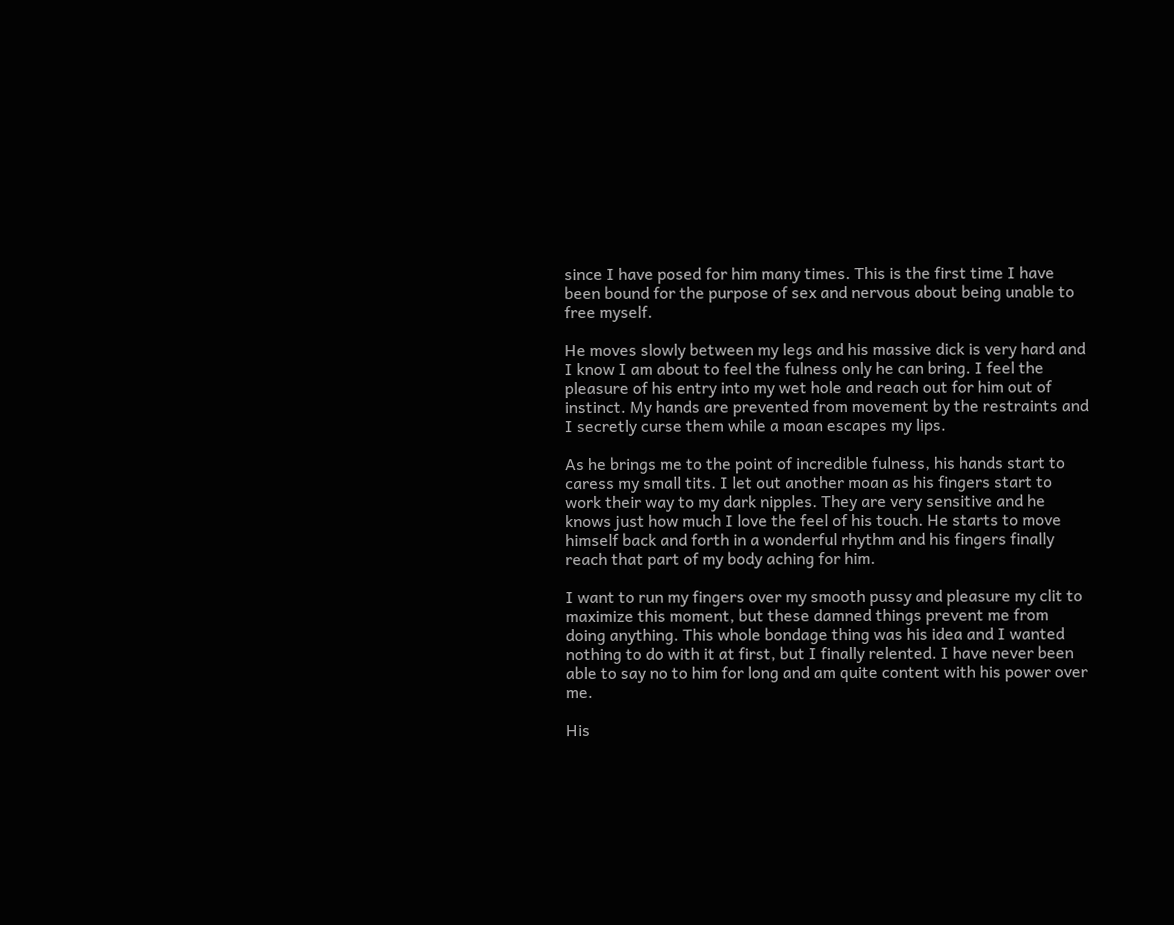since I have posed for him many times. This is the first time I have been bound for the purpose of sex and nervous about being unable to free myself.

He moves slowly between my legs and his massive dick is very hard and I know I am about to feel the fulness only he can bring. I feel the pleasure of his entry into my wet hole and reach out for him out of instinct. My hands are prevented from movement by the restraints and I secretly curse them while a moan escapes my lips.

As he brings me to the point of incredible fulness, his hands start to caress my small tits. I let out another moan as his fingers start to work their way to my dark nipples. They are very sensitive and he knows just how much I love the feel of his touch. He starts to move himself back and forth in a wonderful rhythm and his fingers finally reach that part of my body aching for him.

I want to run my fingers over my smooth pussy and pleasure my clit to maximize this moment, but these damned things prevent me from doing anything. This whole bondage thing was his idea and I wanted nothing to do with it at first, but I finally relented. I have never been able to say no to him for long and am quite content with his power over me.

His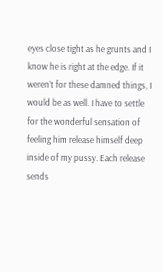eyes close tight as he grunts and I know he is right at the edge. If it weren’t for these damned things, I would be as well. I have to settle for the wonderful sensation of feeling him release himself deep inside of my pussy. Each release sends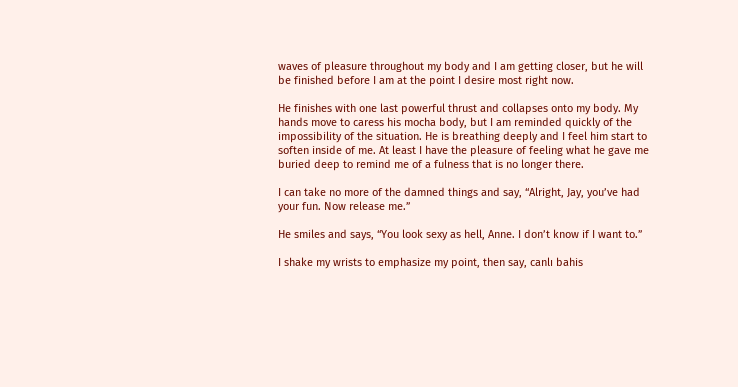waves of pleasure throughout my body and I am getting closer, but he will be finished before I am at the point I desire most right now.

He finishes with one last powerful thrust and collapses onto my body. My hands move to caress his mocha body, but I am reminded quickly of the impossibility of the situation. He is breathing deeply and I feel him start to soften inside of me. At least I have the pleasure of feeling what he gave me buried deep to remind me of a fulness that is no longer there.

I can take no more of the damned things and say, “Alright, Jay, you’ve had your fun. Now release me.”

He smiles and says, “You look sexy as hell, Anne. I don’t know if I want to.”

I shake my wrists to emphasize my point, then say, canlı bahis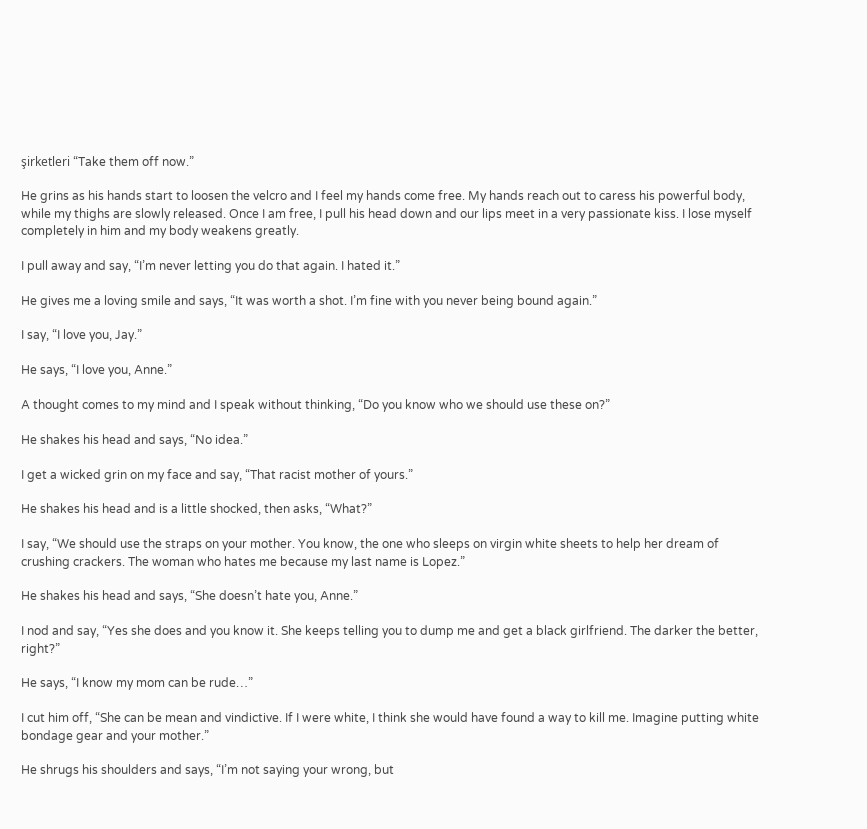şirketleri “Take them off now.”

He grins as his hands start to loosen the velcro and I feel my hands come free. My hands reach out to caress his powerful body, while my thighs are slowly released. Once I am free, I pull his head down and our lips meet in a very passionate kiss. I lose myself completely in him and my body weakens greatly.

I pull away and say, “I’m never letting you do that again. I hated it.”

He gives me a loving smile and says, “It was worth a shot. I’m fine with you never being bound again.”

I say, “I love you, Jay.”

He says, “I love you, Anne.”

A thought comes to my mind and I speak without thinking, “Do you know who we should use these on?”

He shakes his head and says, “No idea.”

I get a wicked grin on my face and say, “That racist mother of yours.”

He shakes his head and is a little shocked, then asks, “What?”

I say, “We should use the straps on your mother. You know, the one who sleeps on virgin white sheets to help her dream of crushing crackers. The woman who hates me because my last name is Lopez.”

He shakes his head and says, “She doesn’t hate you, Anne.”

I nod and say, “Yes she does and you know it. She keeps telling you to dump me and get a black girlfriend. The darker the better, right?”

He says, “I know my mom can be rude…”

I cut him off, “She can be mean and vindictive. If I were white, I think she would have found a way to kill me. Imagine putting white bondage gear and your mother.”

He shrugs his shoulders and says, “I’m not saying your wrong, but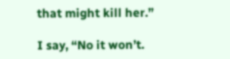that might kill her.”

I say, “No it won’t.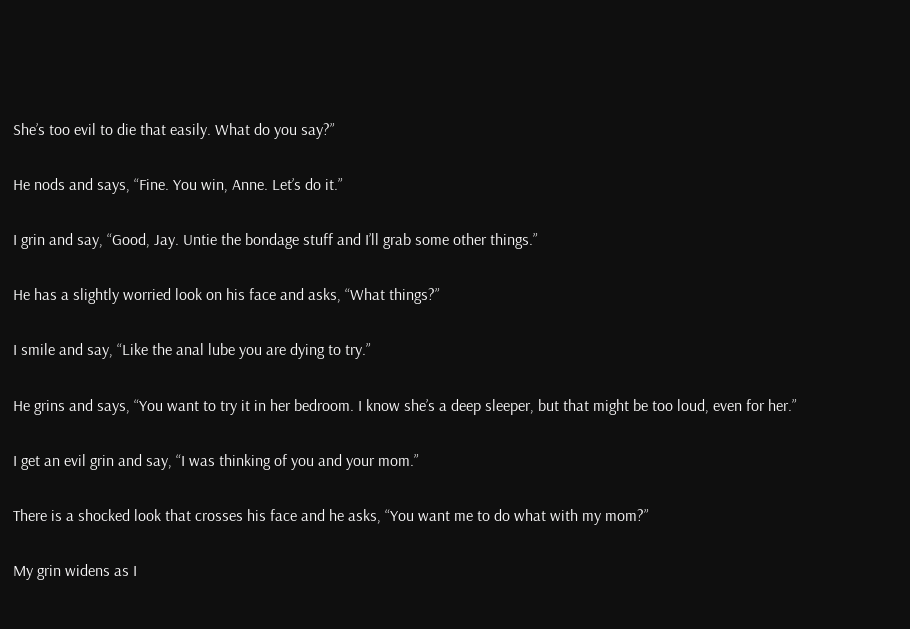She’s too evil to die that easily. What do you say?”

He nods and says, “Fine. You win, Anne. Let’s do it.”

I grin and say, “Good, Jay. Untie the bondage stuff and I’ll grab some other things.”

He has a slightly worried look on his face and asks, “What things?”

I smile and say, “Like the anal lube you are dying to try.”

He grins and says, “You want to try it in her bedroom. I know she’s a deep sleeper, but that might be too loud, even for her.”

I get an evil grin and say, “I was thinking of you and your mom.”

There is a shocked look that crosses his face and he asks, “You want me to do what with my mom?”

My grin widens as I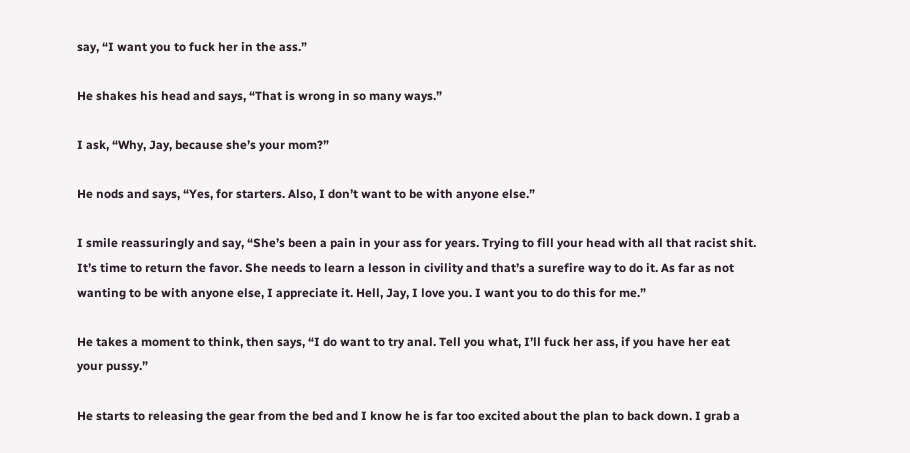say, “I want you to fuck her in the ass.”

He shakes his head and says, “That is wrong in so many ways.”

I ask, “Why, Jay, because she’s your mom?”

He nods and says, “Yes, for starters. Also, I don’t want to be with anyone else.”

I smile reassuringly and say, “She’s been a pain in your ass for years. Trying to fill your head with all that racist shit. It’s time to return the favor. She needs to learn a lesson in civility and that’s a surefire way to do it. As far as not wanting to be with anyone else, I appreciate it. Hell, Jay, I love you. I want you to do this for me.”

He takes a moment to think, then says, “I do want to try anal. Tell you what, I’ll fuck her ass, if you have her eat your pussy.”

He starts to releasing the gear from the bed and I know he is far too excited about the plan to back down. I grab a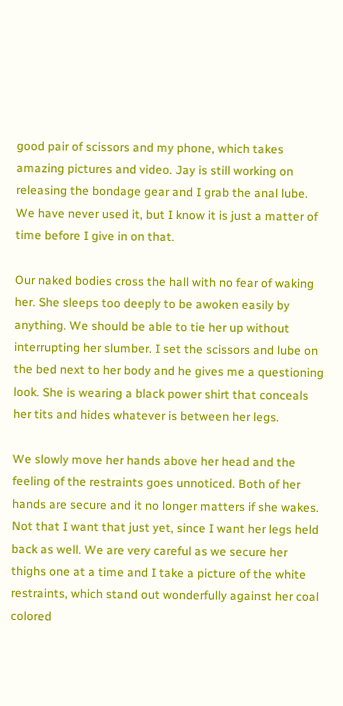good pair of scissors and my phone, which takes amazing pictures and video. Jay is still working on releasing the bondage gear and I grab the anal lube. We have never used it, but I know it is just a matter of time before I give in on that.

Our naked bodies cross the hall with no fear of waking her. She sleeps too deeply to be awoken easily by anything. We should be able to tie her up without interrupting her slumber. I set the scissors and lube on the bed next to her body and he gives me a questioning look. She is wearing a black power shirt that conceals her tits and hides whatever is between her legs.

We slowly move her hands above her head and the feeling of the restraints goes unnoticed. Both of her hands are secure and it no longer matters if she wakes. Not that I want that just yet, since I want her legs held back as well. We are very careful as we secure her thighs one at a time and I take a picture of the white restraints, which stand out wonderfully against her coal colored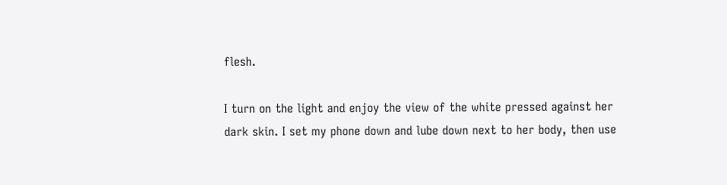flesh.

I turn on the light and enjoy the view of the white pressed against her dark skin. I set my phone down and lube down next to her body, then use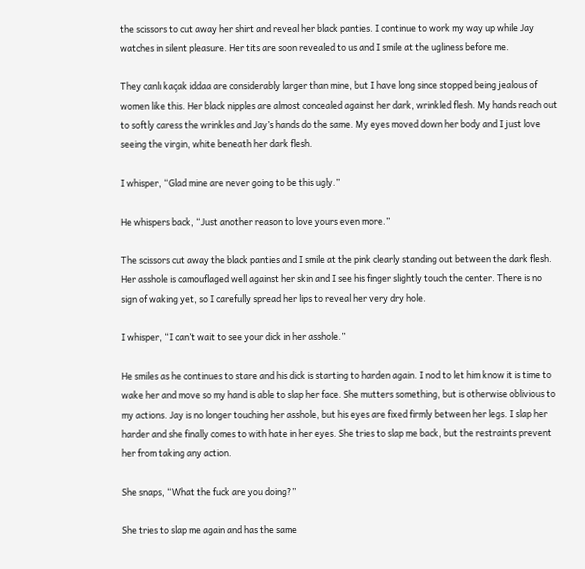the scissors to cut away her shirt and reveal her black panties. I continue to work my way up while Jay watches in silent pleasure. Her tits are soon revealed to us and I smile at the ugliness before me.

They canlı kaçak iddaa are considerably larger than mine, but I have long since stopped being jealous of women like this. Her black nipples are almost concealed against her dark, wrinkled flesh. My hands reach out to softly caress the wrinkles and Jay’s hands do the same. My eyes moved down her body and I just love seeing the virgin, white beneath her dark flesh.

I whisper, “Glad mine are never going to be this ugly.”

He whispers back, “Just another reason to love yours even more.”

The scissors cut away the black panties and I smile at the pink clearly standing out between the dark flesh. Her asshole is camouflaged well against her skin and I see his finger slightly touch the center. There is no sign of waking yet, so I carefully spread her lips to reveal her very dry hole.

I whisper, “I can’t wait to see your dick in her asshole.”

He smiles as he continues to stare and his dick is starting to harden again. I nod to let him know it is time to wake her and move so my hand is able to slap her face. She mutters something, but is otherwise oblivious to my actions. Jay is no longer touching her asshole, but his eyes are fixed firmly between her legs. I slap her harder and she finally comes to with hate in her eyes. She tries to slap me back, but the restraints prevent her from taking any action.

She snaps, “What the fuck are you doing?”

She tries to slap me again and has the same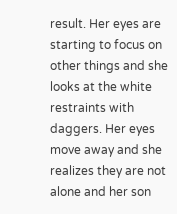result. Her eyes are starting to focus on other things and she looks at the white restraints with daggers. Her eyes move away and she realizes they are not alone and her son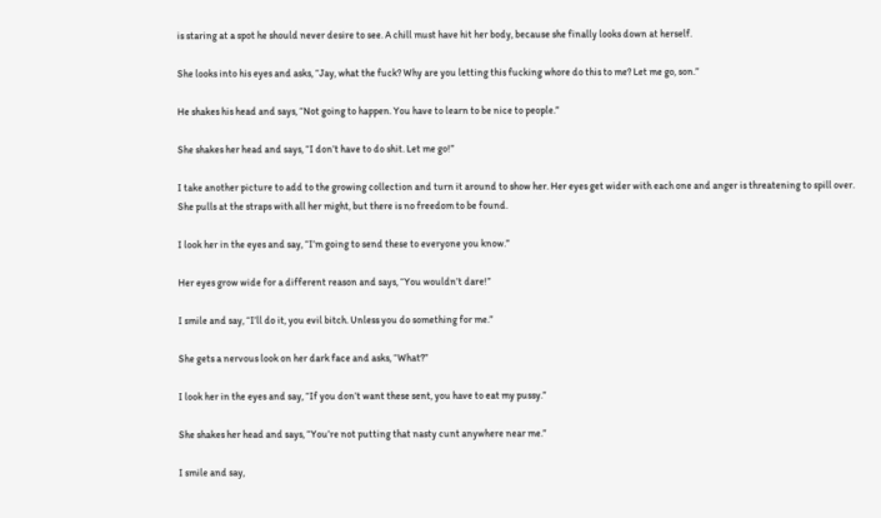is staring at a spot he should never desire to see. A chill must have hit her body, because she finally looks down at herself.

She looks into his eyes and asks, “Jay, what the fuck? Why are you letting this fucking whore do this to me? Let me go, son.”

He shakes his head and says, “Not going to happen. You have to learn to be nice to people.”

She shakes her head and says, “I don’t have to do shit. Let me go!”

I take another picture to add to the growing collection and turn it around to show her. Her eyes get wider with each one and anger is threatening to spill over. She pulls at the straps with all her might, but there is no freedom to be found.

I look her in the eyes and say, “I’m going to send these to everyone you know.”

Her eyes grow wide for a different reason and says, “You wouldn’t dare!”

I smile and say, “I’ll do it, you evil bitch. Unless you do something for me.”

She gets a nervous look on her dark face and asks, “What?”

I look her in the eyes and say, “If you don’t want these sent, you have to eat my pussy.”

She shakes her head and says, “You’re not putting that nasty cunt anywhere near me.”

I smile and say,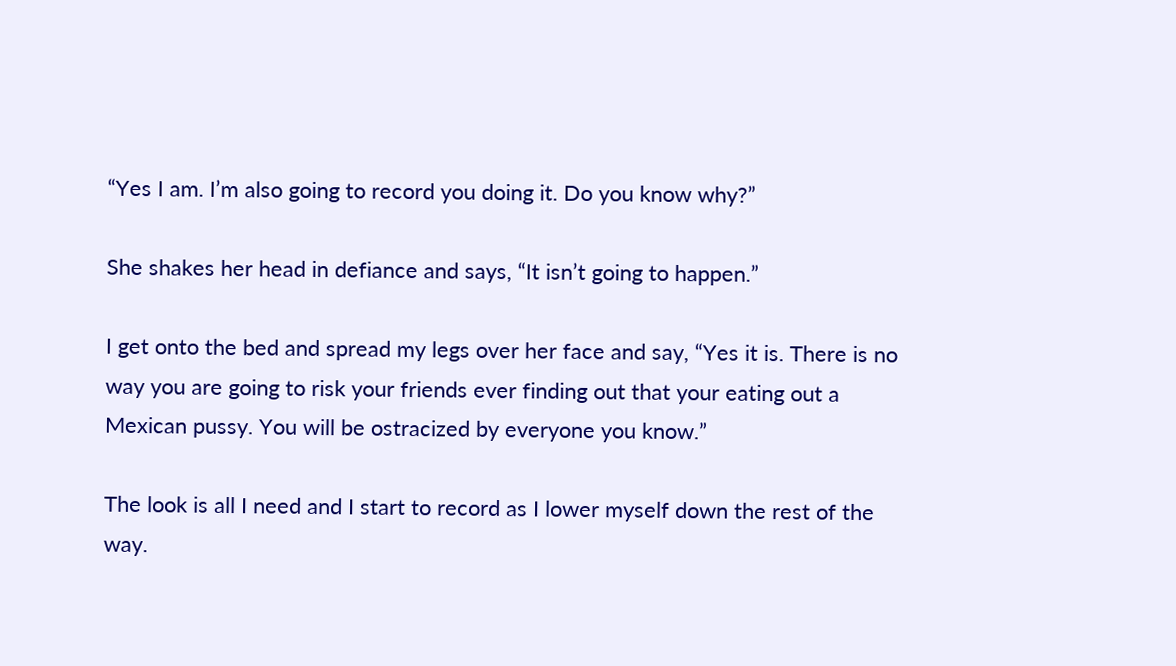“Yes I am. I’m also going to record you doing it. Do you know why?”

She shakes her head in defiance and says, “It isn’t going to happen.”

I get onto the bed and spread my legs over her face and say, “Yes it is. There is no way you are going to risk your friends ever finding out that your eating out a Mexican pussy. You will be ostracized by everyone you know.”

The look is all I need and I start to record as I lower myself down the rest of the way.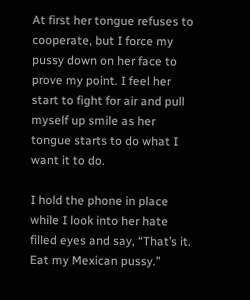At first her tongue refuses to cooperate, but I force my pussy down on her face to prove my point. I feel her start to fight for air and pull myself up smile as her tongue starts to do what I want it to do.

I hold the phone in place while I look into her hate filled eyes and say, “That’s it. Eat my Mexican pussy.”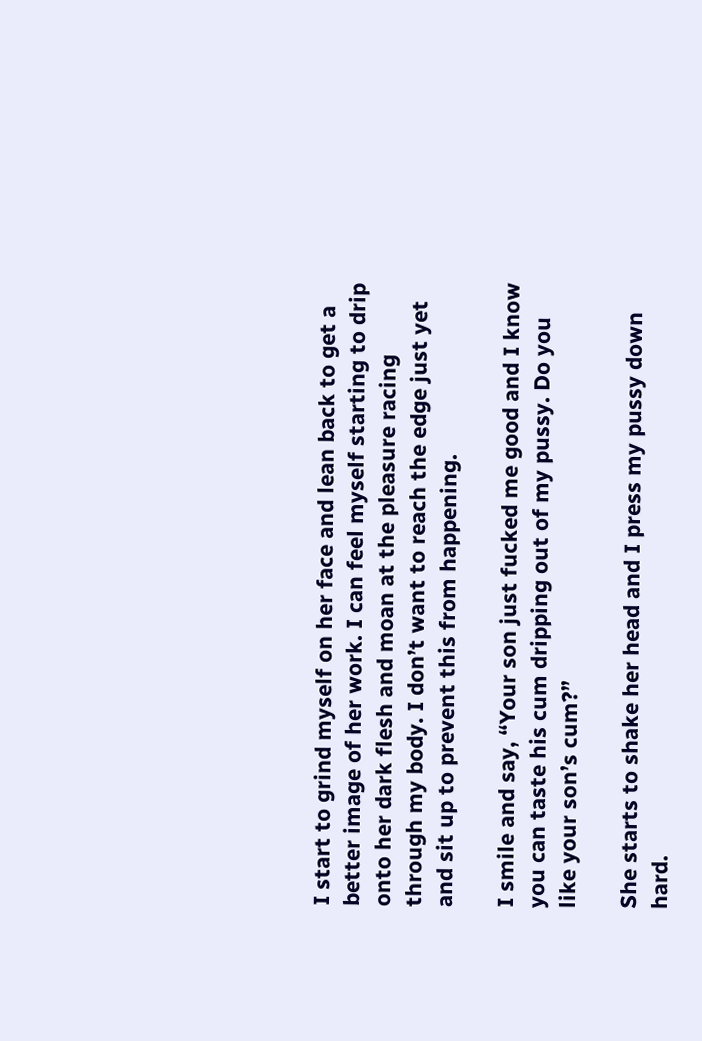I start to grind myself on her face and lean back to get a better image of her work. I can feel myself starting to drip onto her dark flesh and moan at the pleasure racing through my body. I don’t want to reach the edge just yet and sit up to prevent this from happening.

I smile and say, “Your son just fucked me good and I know you can taste his cum dripping out of my pussy. Do you like your son’s cum?”

She starts to shake her head and I press my pussy down hard.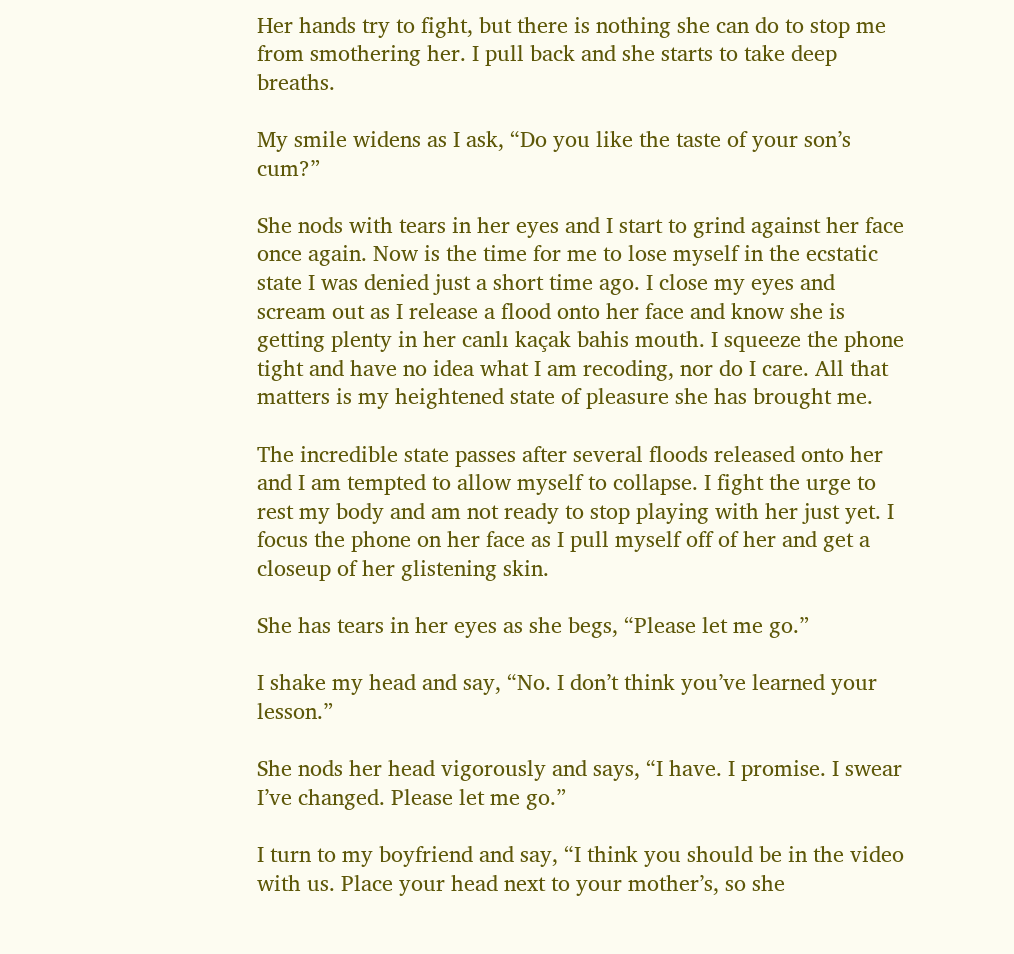Her hands try to fight, but there is nothing she can do to stop me from smothering her. I pull back and she starts to take deep breaths.

My smile widens as I ask, “Do you like the taste of your son’s cum?”

She nods with tears in her eyes and I start to grind against her face once again. Now is the time for me to lose myself in the ecstatic state I was denied just a short time ago. I close my eyes and scream out as I release a flood onto her face and know she is getting plenty in her canlı kaçak bahis mouth. I squeeze the phone tight and have no idea what I am recoding, nor do I care. All that matters is my heightened state of pleasure she has brought me.

The incredible state passes after several floods released onto her and I am tempted to allow myself to collapse. I fight the urge to rest my body and am not ready to stop playing with her just yet. I focus the phone on her face as I pull myself off of her and get a closeup of her glistening skin.

She has tears in her eyes as she begs, “Please let me go.”

I shake my head and say, “No. I don’t think you’ve learned your lesson.”

She nods her head vigorously and says, “I have. I promise. I swear I’ve changed. Please let me go.”

I turn to my boyfriend and say, “I think you should be in the video with us. Place your head next to your mother’s, so she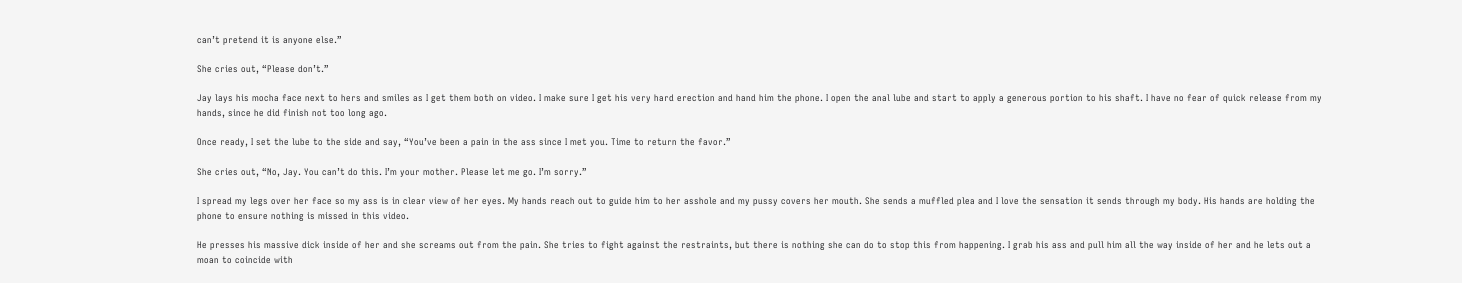can’t pretend it is anyone else.”

She cries out, “Please don’t.”

Jay lays his mocha face next to hers and smiles as I get them both on video. I make sure I get his very hard erection and hand him the phone. I open the anal lube and start to apply a generous portion to his shaft. I have no fear of quick release from my hands, since he did finish not too long ago.

Once ready, I set the lube to the side and say, “You’ve been a pain in the ass since I met you. Time to return the favor.”

She cries out, “No, Jay. You can’t do this. I’m your mother. Please let me go. I’m sorry.”

I spread my legs over her face so my ass is in clear view of her eyes. My hands reach out to guide him to her asshole and my pussy covers her mouth. She sends a muffled plea and I love the sensation it sends through my body. His hands are holding the phone to ensure nothing is missed in this video.

He presses his massive dick inside of her and she screams out from the pain. She tries to fight against the restraints, but there is nothing she can do to stop this from happening. I grab his ass and pull him all the way inside of her and he lets out a moan to coincide with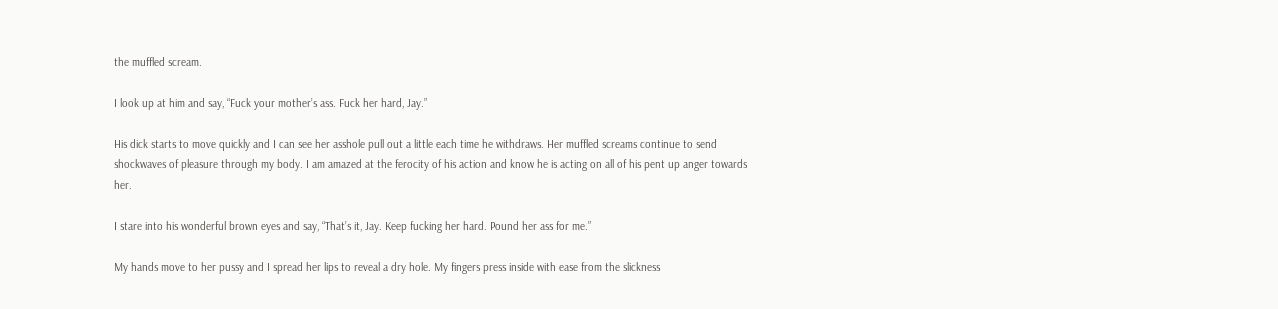the muffled scream.

I look up at him and say, “Fuck your mother’s ass. Fuck her hard, Jay.”

His dick starts to move quickly and I can see her asshole pull out a little each time he withdraws. Her muffled screams continue to send shockwaves of pleasure through my body. I am amazed at the ferocity of his action and know he is acting on all of his pent up anger towards her.

I stare into his wonderful brown eyes and say, “That’s it, Jay. Keep fucking her hard. Pound her ass for me.”

My hands move to her pussy and I spread her lips to reveal a dry hole. My fingers press inside with ease from the slickness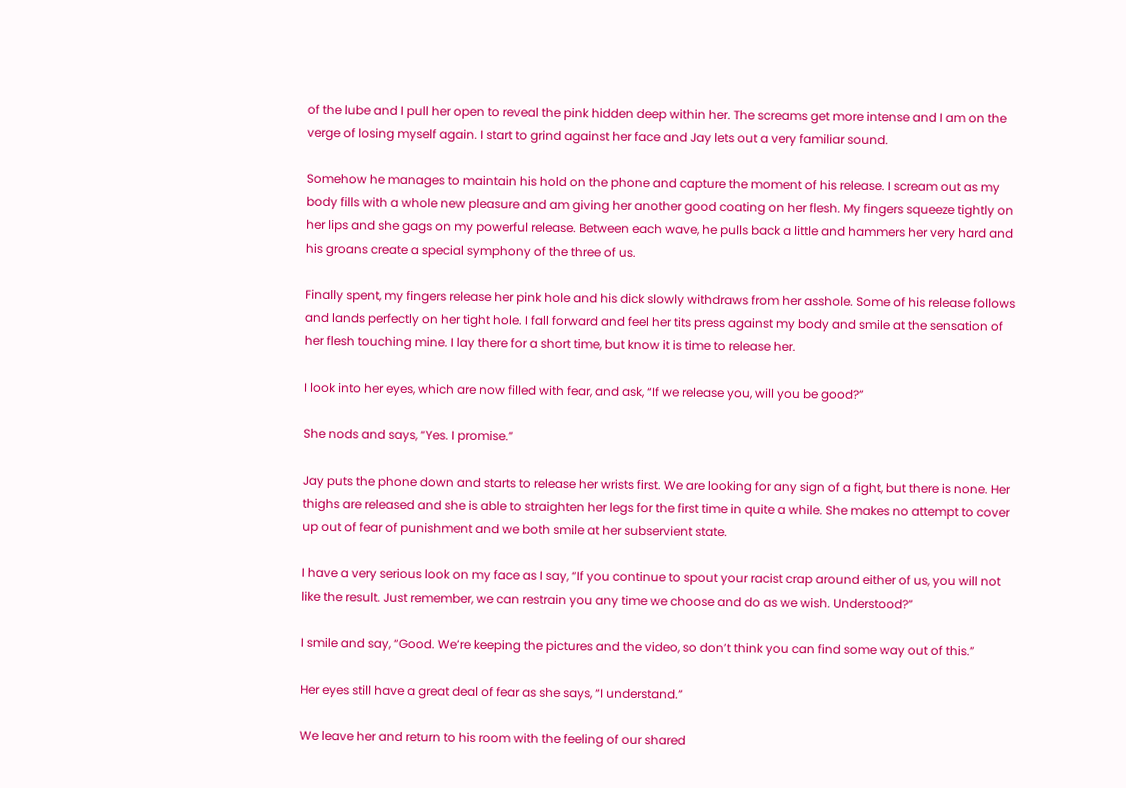of the lube and I pull her open to reveal the pink hidden deep within her. The screams get more intense and I am on the verge of losing myself again. I start to grind against her face and Jay lets out a very familiar sound.

Somehow he manages to maintain his hold on the phone and capture the moment of his release. I scream out as my body fills with a whole new pleasure and am giving her another good coating on her flesh. My fingers squeeze tightly on her lips and she gags on my powerful release. Between each wave, he pulls back a little and hammers her very hard and his groans create a special symphony of the three of us.

Finally spent, my fingers release her pink hole and his dick slowly withdraws from her asshole. Some of his release follows and lands perfectly on her tight hole. I fall forward and feel her tits press against my body and smile at the sensation of her flesh touching mine. I lay there for a short time, but know it is time to release her.

I look into her eyes, which are now filled with fear, and ask, “If we release you, will you be good?”

She nods and says, “Yes. I promise.”

Jay puts the phone down and starts to release her wrists first. We are looking for any sign of a fight, but there is none. Her thighs are released and she is able to straighten her legs for the first time in quite a while. She makes no attempt to cover up out of fear of punishment and we both smile at her subservient state.

I have a very serious look on my face as I say, “If you continue to spout your racist crap around either of us, you will not like the result. Just remember, we can restrain you any time we choose and do as we wish. Understood?”

I smile and say, “Good. We’re keeping the pictures and the video, so don’t think you can find some way out of this.”

Her eyes still have a great deal of fear as she says, “I understand.”

We leave her and return to his room with the feeling of our shared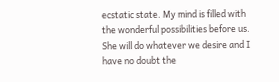ecstatic state. My mind is filled with the wonderful possibilities before us. She will do whatever we desire and I have no doubt the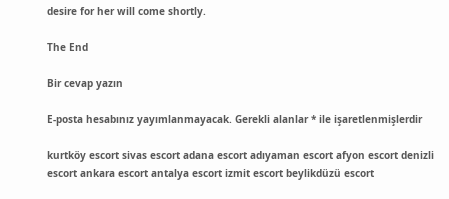desire for her will come shortly.

The End

Bir cevap yazın

E-posta hesabınız yayımlanmayacak. Gerekli alanlar * ile işaretlenmişlerdir

kurtköy escort sivas escort adana escort adıyaman escort afyon escort denizli escort ankara escort antalya escort izmit escort beylikdüzü escort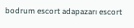bodrum escort adapazarı escort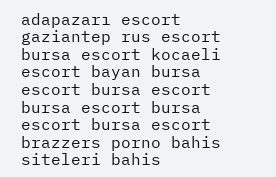adapazarı escort gaziantep rus escort bursa escort kocaeli escort bayan bursa escort bursa escort bursa escort bursa escort bursa escort brazzers porno bahis siteleri bahis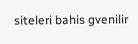siteleri bahis gvenilir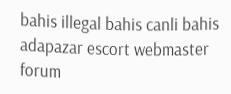bahis illegal bahis canli bahis adapazar escort webmaster forum